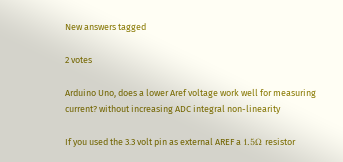New answers tagged

2 votes

Arduino Uno, does a lower Aref voltage work well for measuring current? without increasing ADC integral non-linearity

If you used the 3.3 volt pin as external AREF a 1.5Ω resistor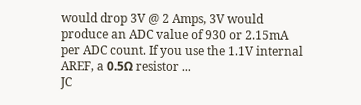would drop 3V @ 2 Amps, 3V would produce an ADC value of 930 or 2.15mA per ADC count. If you use the 1.1V internal AREF, a 0.5Ω resistor ...
JC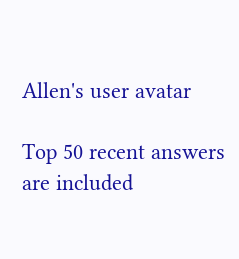Allen's user avatar

Top 50 recent answers are included